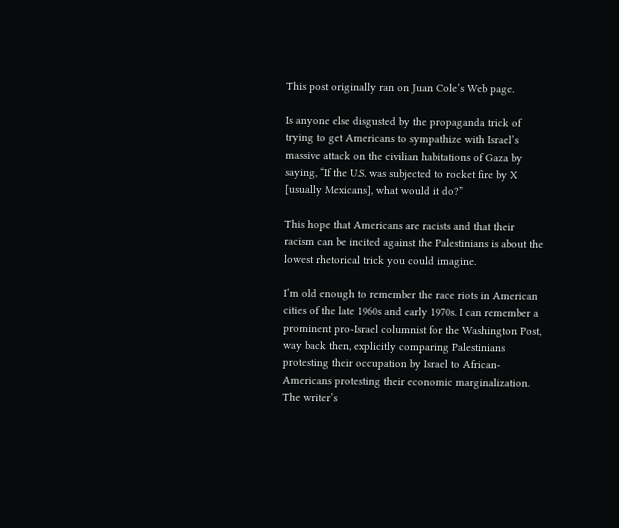This post originally ran on Juan Cole’s Web page.

Is anyone else disgusted by the propaganda trick of trying to get Americans to sympathize with Israel’s massive attack on the civilian habitations of Gaza by saying, “If the U.S. was subjected to rocket fire by X [usually Mexicans], what would it do?”

This hope that Americans are racists and that their racism can be incited against the Palestinians is about the lowest rhetorical trick you could imagine.

I’m old enough to remember the race riots in American cities of the late 1960s and early 1970s. I can remember a prominent pro-Israel columnist for the Washington Post, way back then, explicitly comparing Palestinians protesting their occupation by Israel to African-Americans protesting their economic marginalization. The writer’s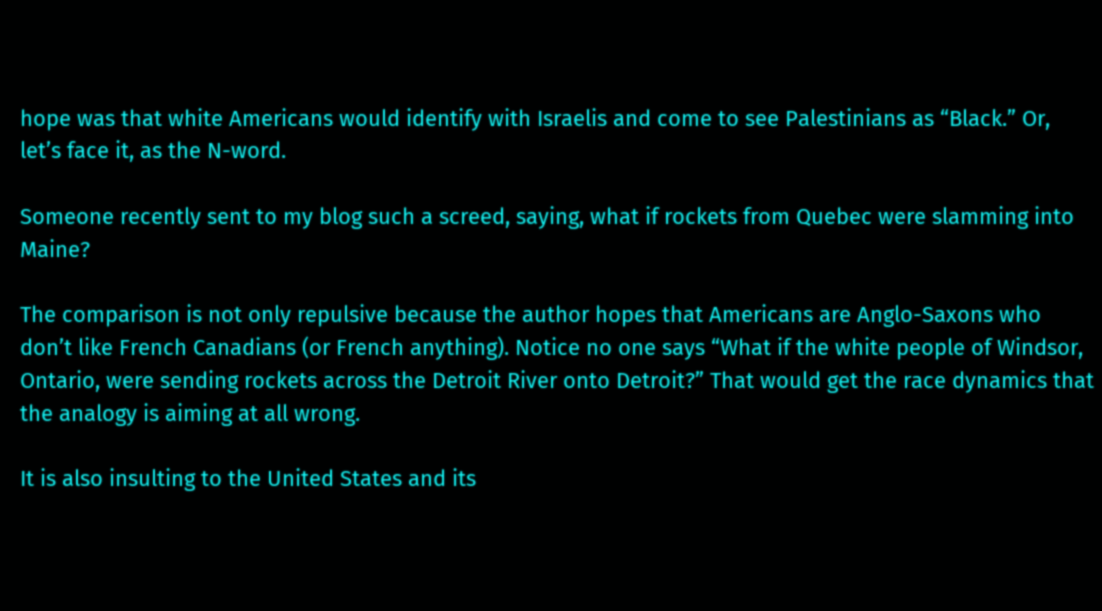hope was that white Americans would identify with Israelis and come to see Palestinians as “Black.” Or, let’s face it, as the N-word.

Someone recently sent to my blog such a screed, saying, what if rockets from Quebec were slamming into Maine?

The comparison is not only repulsive because the author hopes that Americans are Anglo-Saxons who don’t like French Canadians (or French anything). Notice no one says “What if the white people of Windsor, Ontario, were sending rockets across the Detroit River onto Detroit?” That would get the race dynamics that the analogy is aiming at all wrong.

It is also insulting to the United States and its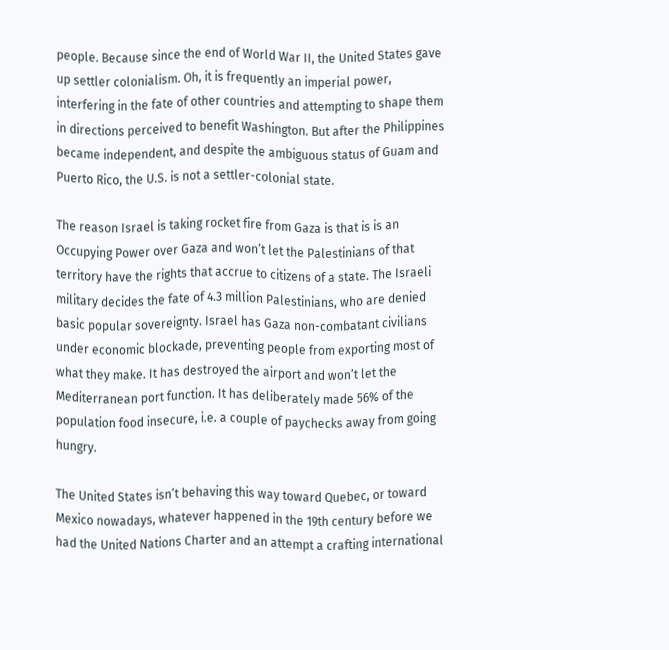people. Because since the end of World War II, the United States gave up settler colonialism. Oh, it is frequently an imperial power, interfering in the fate of other countries and attempting to shape them in directions perceived to benefit Washington. But after the Philippines became independent, and despite the ambiguous status of Guam and Puerto Rico, the U.S. is not a settler-colonial state.

The reason Israel is taking rocket fire from Gaza is that is is an Occupying Power over Gaza and won’t let the Palestinians of that territory have the rights that accrue to citizens of a state. The Israeli military decides the fate of 4.3 million Palestinians, who are denied basic popular sovereignty. Israel has Gaza non-combatant civilians under economic blockade, preventing people from exporting most of what they make. It has destroyed the airport and won’t let the Mediterranean port function. It has deliberately made 56% of the population food insecure, i.e. a couple of paychecks away from going hungry.

The United States isn’t behaving this way toward Quebec, or toward Mexico nowadays, whatever happened in the 19th century before we had the United Nations Charter and an attempt a crafting international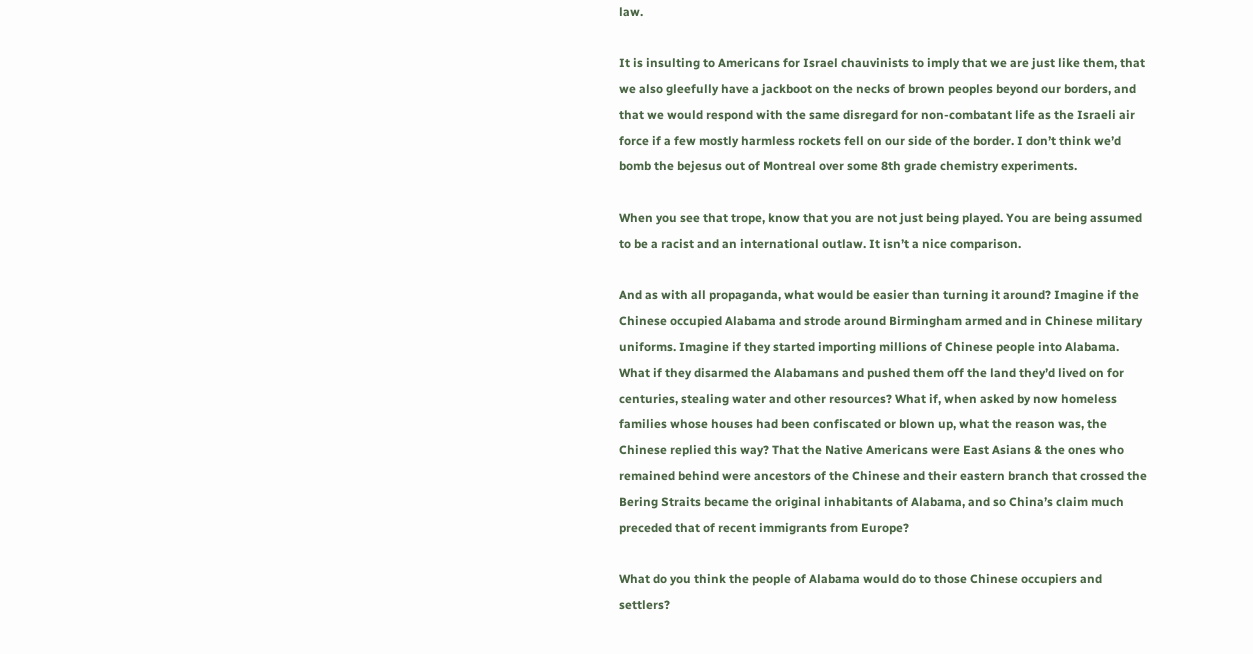law.

It is insulting to Americans for Israel chauvinists to imply that we are just like them, that we also gleefully have a jackboot on the necks of brown peoples beyond our borders, and that we would respond with the same disregard for non-combatant life as the Israeli air force if a few mostly harmless rockets fell on our side of the border. I don’t think we’d bomb the bejesus out of Montreal over some 8th grade chemistry experiments.

When you see that trope, know that you are not just being played. You are being assumed to be a racist and an international outlaw. It isn’t a nice comparison.

And as with all propaganda, what would be easier than turning it around? Imagine if the Chinese occupied Alabama and strode around Birmingham armed and in Chinese military uniforms. Imagine if they started importing millions of Chinese people into Alabama. What if they disarmed the Alabamans and pushed them off the land they’d lived on for centuries, stealing water and other resources? What if, when asked by now homeless families whose houses had been confiscated or blown up, what the reason was, the Chinese replied this way? That the Native Americans were East Asians & the ones who remained behind were ancestors of the Chinese and their eastern branch that crossed the Bering Straits became the original inhabitants of Alabama, and so China’s claim much preceded that of recent immigrants from Europe?

What do you think the people of Alabama would do to those Chinese occupiers and settlers?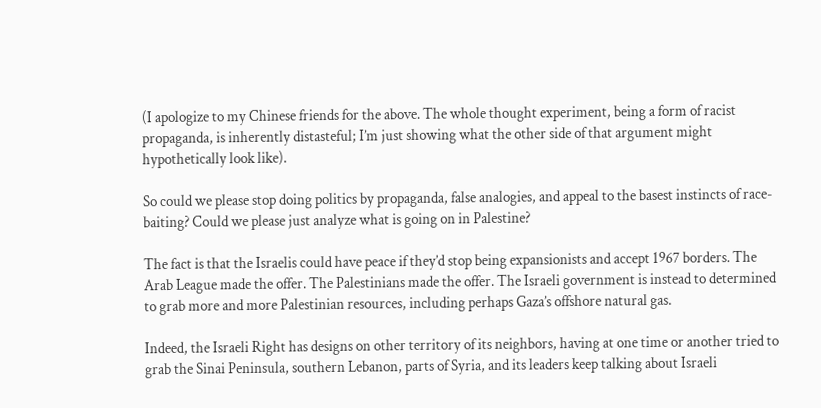(I apologize to my Chinese friends for the above. The whole thought experiment, being a form of racist propaganda, is inherently distasteful; I’m just showing what the other side of that argument might hypothetically look like).

So could we please stop doing politics by propaganda, false analogies, and appeal to the basest instincts of race-baiting? Could we please just analyze what is going on in Palestine?

The fact is that the Israelis could have peace if they’d stop being expansionists and accept 1967 borders. The Arab League made the offer. The Palestinians made the offer. The Israeli government is instead to determined to grab more and more Palestinian resources, including perhaps Gaza’s offshore natural gas.

Indeed, the Israeli Right has designs on other territory of its neighbors, having at one time or another tried to grab the Sinai Peninsula, southern Lebanon, parts of Syria, and its leaders keep talking about Israeli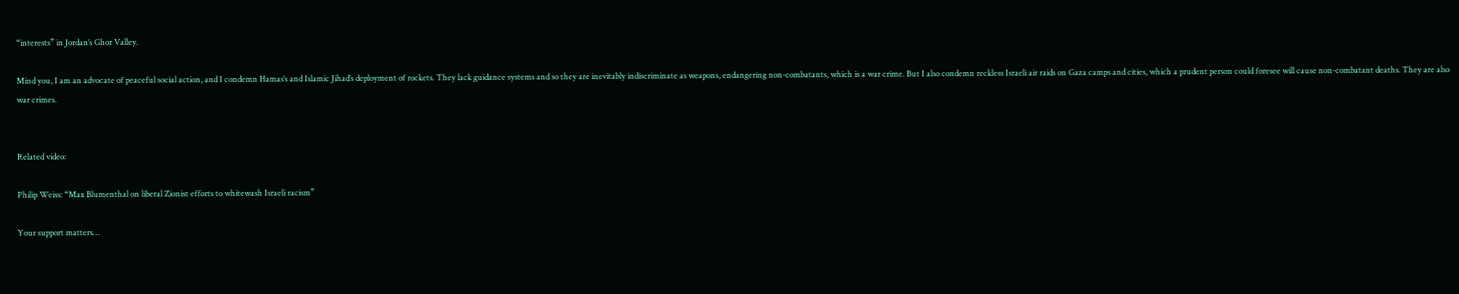“interests” in Jordan’s Ghor Valley.

Mind you, I am an advocate of peaceful social action, and I condemn Hamas’s and Islamic Jihad’s deployment of rockets. They lack guidance systems and so they are inevitably indiscriminate as weapons, endangering non-combatants, which is a war crime. But I also condemn reckless Israeli air raids on Gaza camps and cities, which a prudent person could foresee will cause non-combatant deaths. They are also war crimes.


Related video:

Philip Weiss: “Max Blumenthal on liberal Zionist efforts to whitewash Israeli racism”

Your support matters…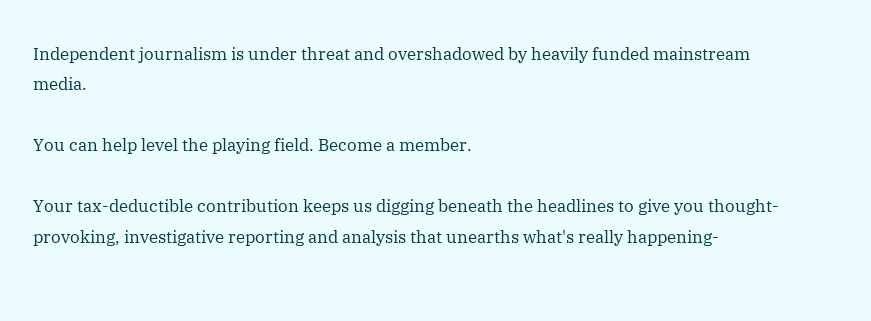Independent journalism is under threat and overshadowed by heavily funded mainstream media.

You can help level the playing field. Become a member.

Your tax-deductible contribution keeps us digging beneath the headlines to give you thought-provoking, investigative reporting and analysis that unearths what's really happening-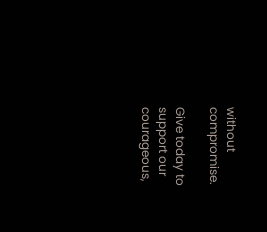without compromise.

Give today to support our courageous,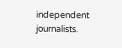independent journalists.